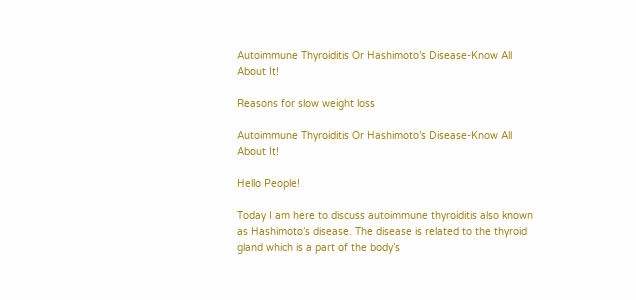Autoimmune Thyroiditis Or Hashimoto’s Disease-Know All About It!

Reasons for slow weight loss

Autoimmune Thyroiditis Or Hashimoto’s Disease-Know All About It!

Hello People!

Today I am here to discuss autoimmune thyroiditis also known as Hashimoto’s disease. The disease is related to the thyroid gland which is a part of the body’s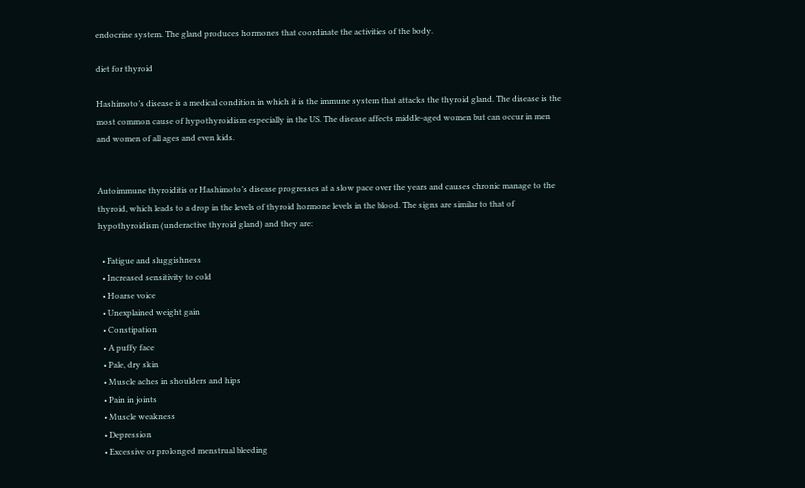endocrine system. The gland produces hormones that coordinate the activities of the body.

diet for thyroid

Hashimoto’s disease is a medical condition in which it is the immune system that attacks the thyroid gland. The disease is the most common cause of hypothyroidism especially in the US. The disease affects middle-aged women but can occur in men and women of all ages and even kids.


Autoimmune thyroiditis or Hashimoto’s disease progresses at a slow pace over the years and causes chronic manage to the thyroid, which leads to a drop in the levels of thyroid hormone levels in the blood. The signs are similar to that of hypothyroidism (underactive thyroid gland) and they are:

  • Fatigue and sluggishness
  • Increased sensitivity to cold
  • Hoarse voice
  • Unexplained weight gain
  • Constipation
  • A puffy face
  • Pale, dry skin
  • Muscle aches in shoulders and hips
  • Pain in joints
  • Muscle weakness
  • Depression
  • Excessive or prolonged menstrual bleeding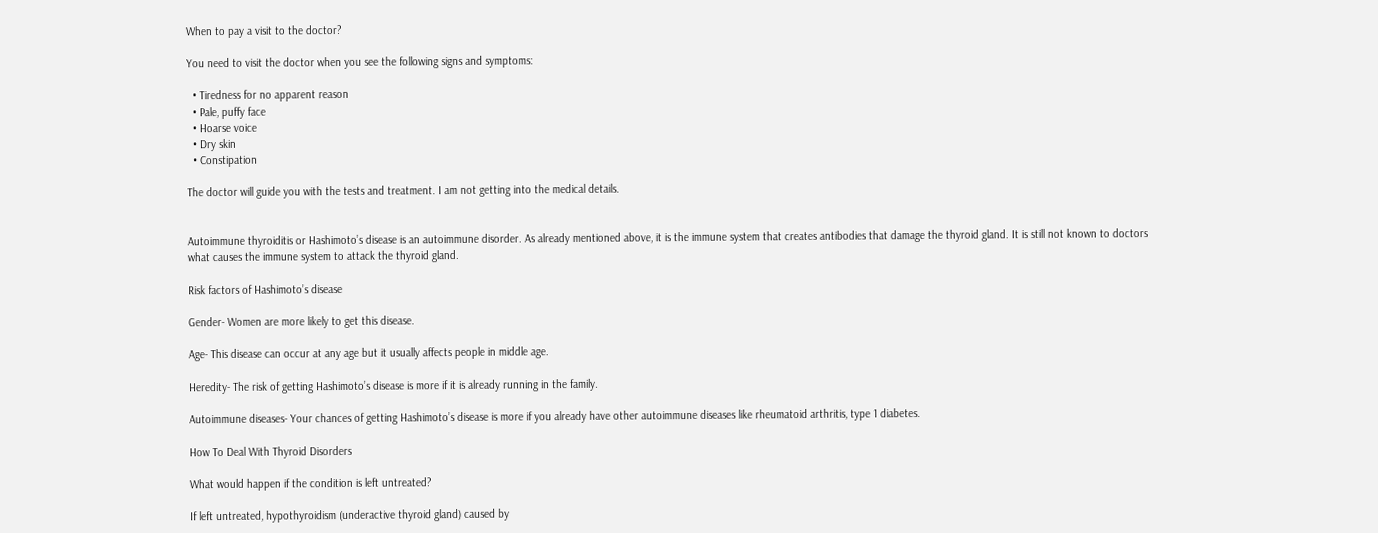When to pay a visit to the doctor?

You need to visit the doctor when you see the following signs and symptoms:

  • Tiredness for no apparent reason
  • Pale, puffy face
  • Hoarse voice
  • Dry skin
  • Constipation

The doctor will guide you with the tests and treatment. I am not getting into the medical details.


Autoimmune thyroiditis or Hashimoto’s disease is an autoimmune disorder. As already mentioned above, it is the immune system that creates antibodies that damage the thyroid gland. It is still not known to doctors what causes the immune system to attack the thyroid gland.

Risk factors of Hashimoto’s disease

Gender- Women are more likely to get this disease.

Age- This disease can occur at any age but it usually affects people in middle age.

Heredity- The risk of getting Hashimoto’s disease is more if it is already running in the family.

Autoimmune diseases- Your chances of getting Hashimoto’s disease is more if you already have other autoimmune diseases like rheumatoid arthritis, type 1 diabetes.

How To Deal With Thyroid Disorders

What would happen if the condition is left untreated?

If left untreated, hypothyroidism (underactive thyroid gland) caused by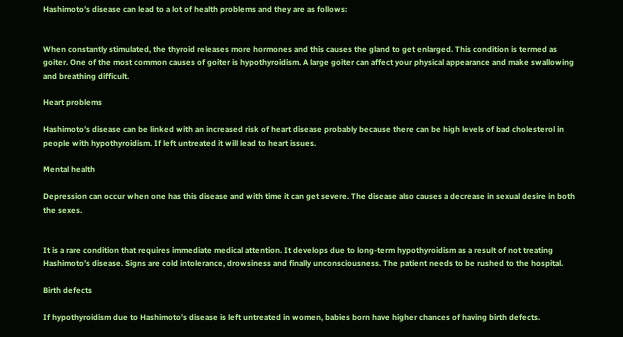Hashimoto’s disease can lead to a lot of health problems and they are as follows:


When constantly stimulated, the thyroid releases more hormones and this causes the gland to get enlarged. This condition is termed as goiter. One of the most common causes of goiter is hypothyroidism. A large goiter can affect your physical appearance and make swallowing and breathing difficult.

Heart problems

Hashimoto’s disease can be linked with an increased risk of heart disease probably because there can be high levels of bad cholesterol in people with hypothyroidism. If left untreated it will lead to heart issues.

Mental health

Depression can occur when one has this disease and with time it can get severe. The disease also causes a decrease in sexual desire in both the sexes.


It is a rare condition that requires immediate medical attention. It develops due to long-term hypothyroidism as a result of not treating Hashimoto’s disease. Signs are cold intolerance, drowsiness and finally unconsciousness. The patient needs to be rushed to the hospital.

Birth defects

If hypothyroidism due to Hashimoto’s disease is left untreated in women, babies born have higher chances of having birth defects.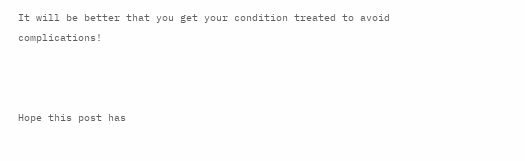It will be better that you get your condition treated to avoid complications!



Hope this post has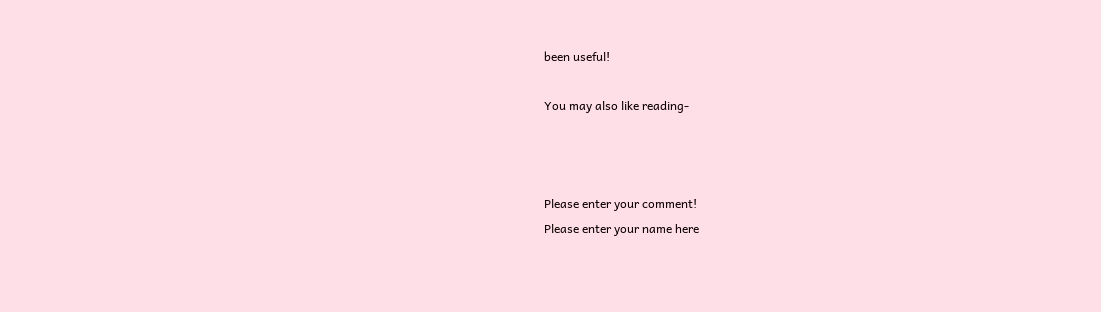been useful!

You may also like reading-



Please enter your comment!
Please enter your name here